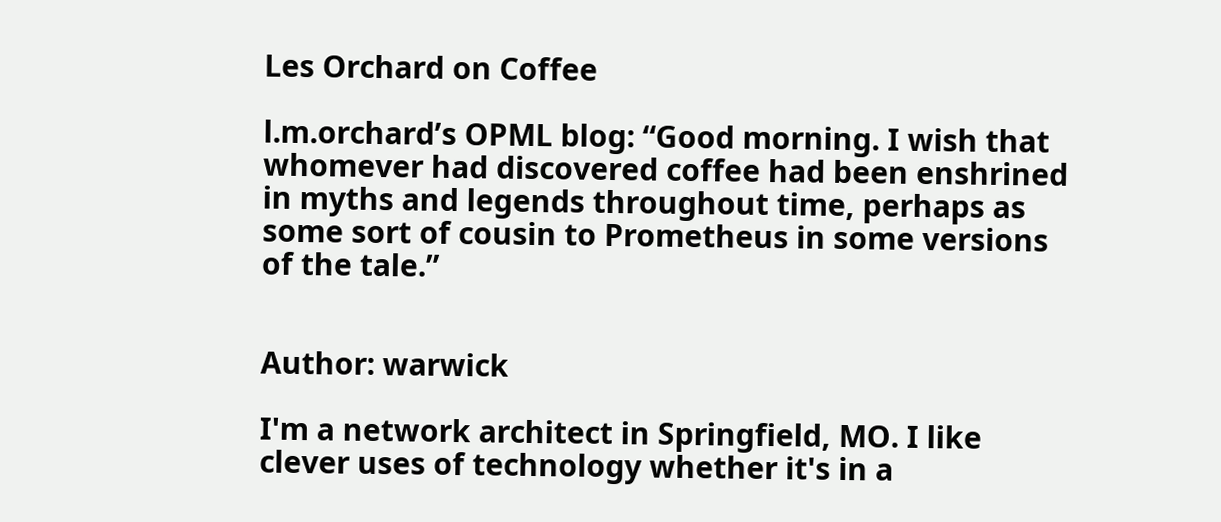Les Orchard on Coffee

l.m.orchard’s OPML blog: “Good morning. I wish that whomever had discovered coffee had been enshrined in myths and legends throughout time, perhaps as some sort of cousin to Prometheus in some versions of the tale.”


Author: warwick

I'm a network architect in Springfield, MO. I like clever uses of technology whether it's in a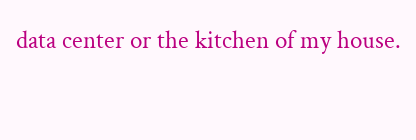data center or the kitchen of my house.